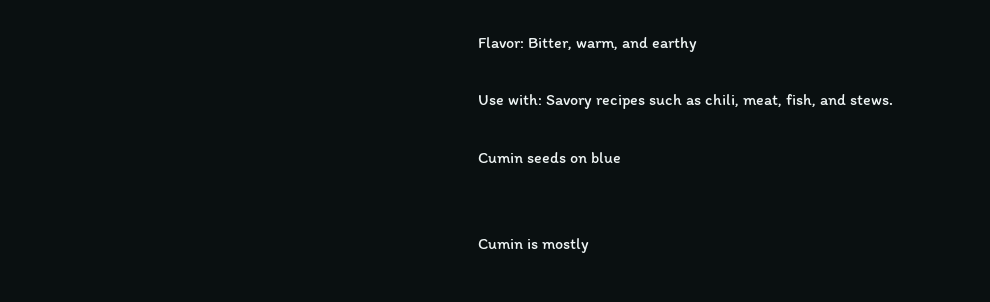Flavor: Bitter, warm, and earthy

Use with: Savory recipes such as chili, meat, fish, and stews.

Cumin seeds on blue


Cumin is mostly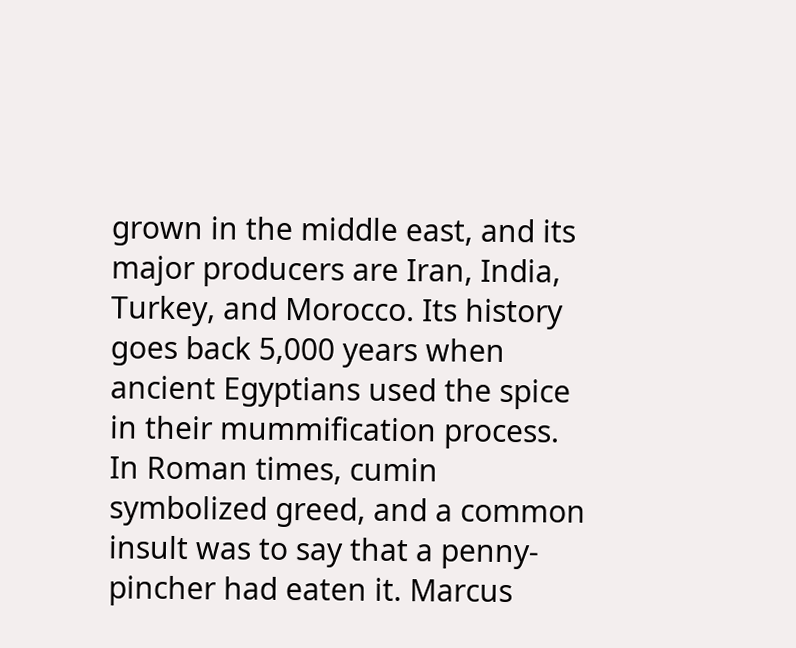grown in the middle east, and its major producers are Iran, India, Turkey, and Morocco. Its history goes back 5,000 years when ancient Egyptians used the spice in their mummification process. In Roman times, cumin symbolized greed, and a common insult was to say that a penny-pincher had eaten it. Marcus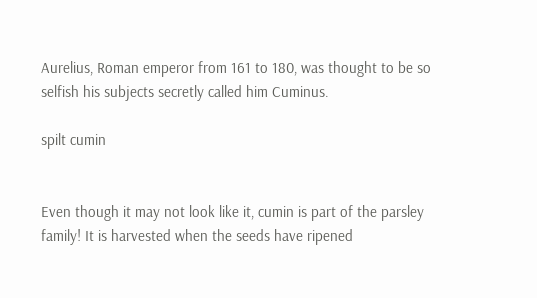Aurelius, Roman emperor from 161 to 180, was thought to be so selfish his subjects secretly called him Cuminus.

spilt cumin


Even though it may not look like it, cumin is part of the parsley family! It is harvested when the seeds have ripened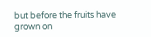but before the fruits have grown on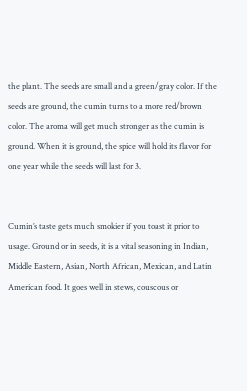the plant. The seeds are small and a green/gray color. If the seeds are ground, the cumin turns to a more red/brown color. The aroma will get much stronger as the cumin is ground. When it is ground, the spice will hold its flavor for one year while the seeds will last for 3.


Cumin’s taste gets much smokier if you toast it prior to usage. Ground or in seeds, it is a vital seasoning in Indian, Middle Eastern, Asian, North African, Mexican, and Latin American food. It goes well in stews, couscous or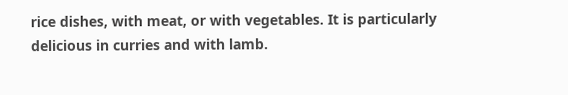rice dishes, with meat, or with vegetables. It is particularly delicious in curries and with lamb.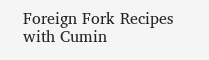Foreign Fork Recipes with Cumin